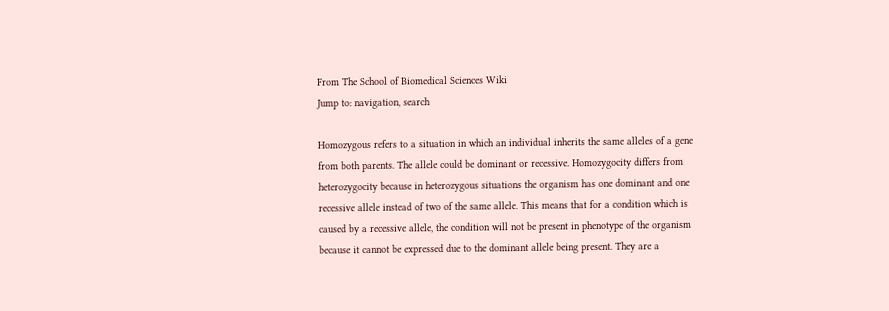From The School of Biomedical Sciences Wiki
Jump to: navigation, search

Homozygous refers to a situation in which an individual inherits the same alleles of a gene from both parents. The allele could be dominant or recessive. Homozygocity differs from heterozygocity because in heterozygous situations the organism has one dominant and one recessive allele instead of two of the same allele. This means that for a condition which is caused by a recessive allele, the condition will not be present in phenotype of the organism because it cannot be expressed due to the dominant allele being present. They are a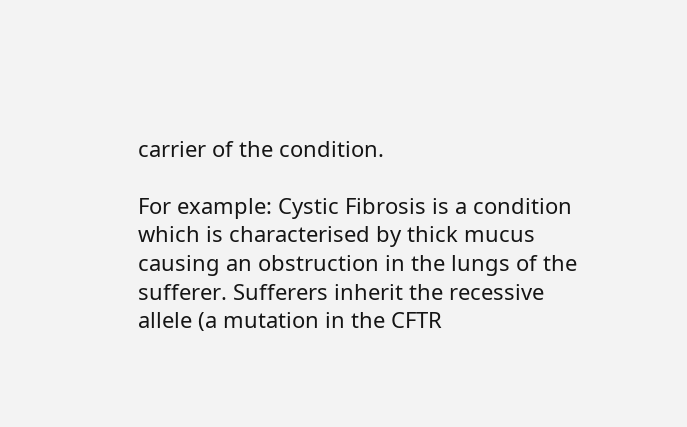carrier of the condition.

For example: Cystic Fibrosis is a condition which is characterised by thick mucus causing an obstruction in the lungs of the sufferer. Sufferers inherit the recessive allele (a mutation in the CFTR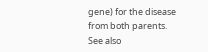gene) for the disease from both parents. See also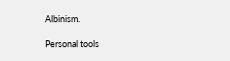Albinism.

Personal tools